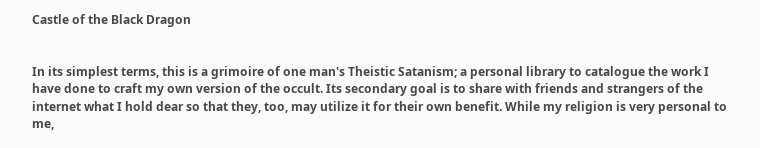Castle of the Black Dragon


In its simplest terms, this is a grimoire of one man's Theistic Satanism; a personal library to catalogue the work I have done to craft my own version of the occult. Its secondary goal is to share with friends and strangers of the internet what I hold dear so that they, too, may utilize it for their own benefit. While my religion is very personal to me,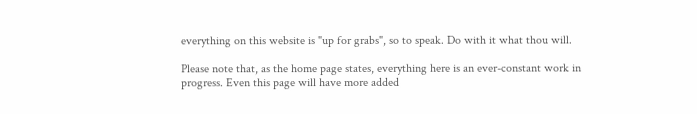everything on this website is "up for grabs", so to speak. Do with it what thou will.

Please note that, as the home page states, everything here is an ever-constant work in progress. Even this page will have more added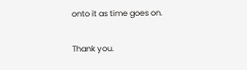onto it as time goes on.

Thank you.